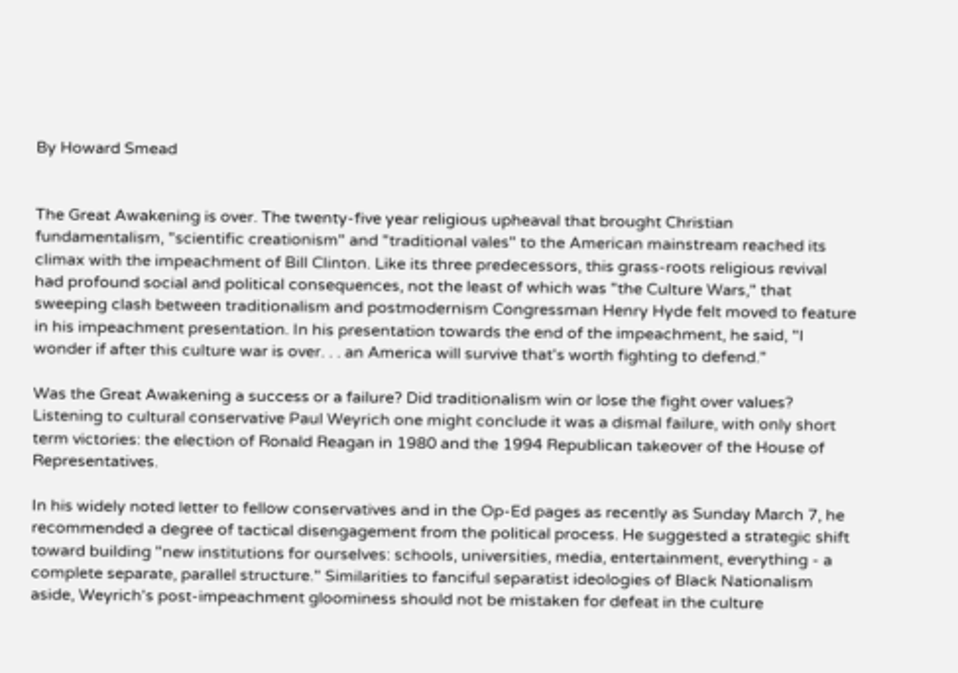By Howard Smead


The Great Awakening is over. The twenty-five year religious upheaval that brought Christian fundamentalism, "scientific creationism" and "traditional vales" to the American mainstream reached its climax with the impeachment of Bill Clinton. Like its three predecessors, this grass-roots religious revival had profound social and political consequences, not the least of which was "the Culture Wars," that sweeping clash between traditionalism and postmodernism Congressman Henry Hyde felt moved to feature in his impeachment presentation. In his presentation towards the end of the impeachment, he said, "I wonder if after this culture war is over. . . an America will survive that's worth fighting to defend."

Was the Great Awakening a success or a failure? Did traditionalism win or lose the fight over values? Listening to cultural conservative Paul Weyrich one might conclude it was a dismal failure, with only short term victories: the election of Ronald Reagan in 1980 and the 1994 Republican takeover of the House of Representatives.

In his widely noted letter to fellow conservatives and in the Op-Ed pages as recently as Sunday March 7, he recommended a degree of tactical disengagement from the political process. He suggested a strategic shift toward building "new institutions for ourselves: schools, universities, media, entertainment, everything - a complete separate, parallel structure." Similarities to fanciful separatist ideologies of Black Nationalism aside, Weyrich's post-impeachment gloominess should not be mistaken for defeat in the culture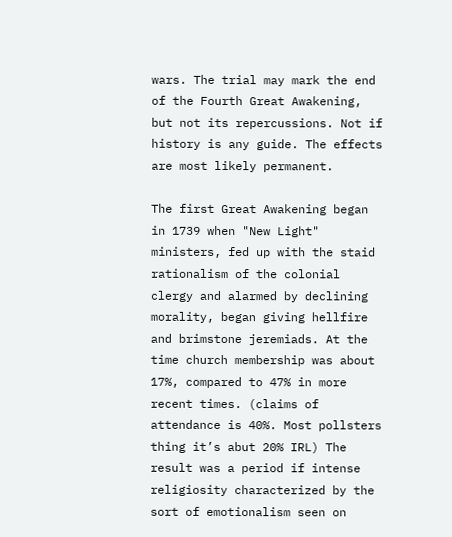wars. The trial may mark the end of the Fourth Great Awakening, but not its repercussions. Not if history is any guide. The effects are most likely permanent.

The first Great Awakening began in 1739 when "New Light" ministers, fed up with the staid rationalism of the colonial clergy and alarmed by declining morality, began giving hellfire and brimstone jeremiads. At the time church membership was about 17%, compared to 47% in more recent times. (claims of attendance is 40%. Most pollsters thing it’s abut 20% IRL) The result was a period if intense religiosity characterized by the sort of emotionalism seen on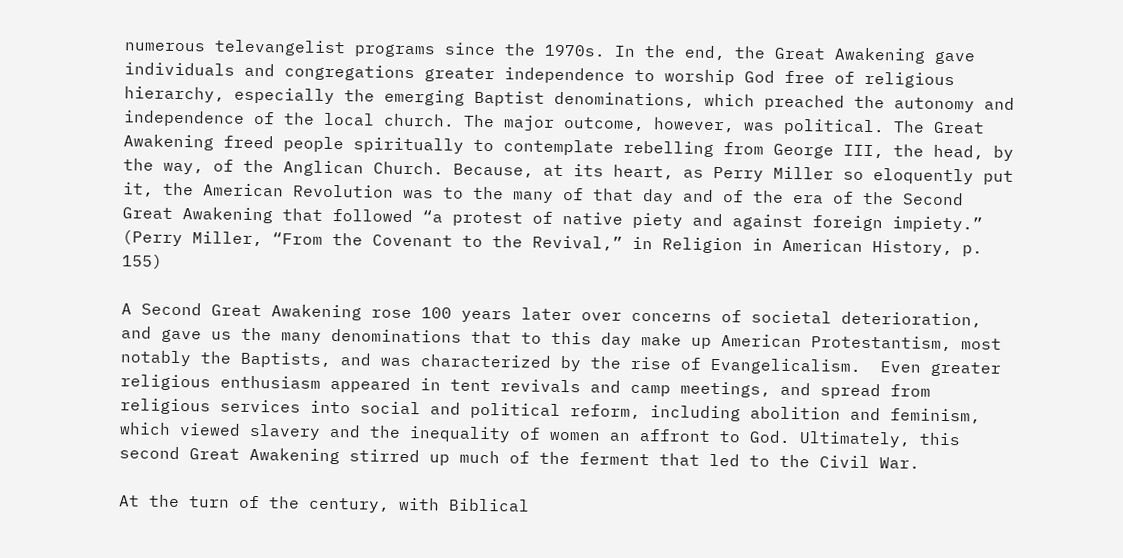numerous televangelist programs since the 1970s. In the end, the Great Awakening gave individuals and congregations greater independence to worship God free of religious hierarchy, especially the emerging Baptist denominations, which preached the autonomy and independence of the local church. The major outcome, however, was political. The Great Awakening freed people spiritually to contemplate rebelling from George III, the head, by the way, of the Anglican Church. Because, at its heart, as Perry Miller so eloquently put it, the American Revolution was to the many of that day and of the era of the Second Great Awakening that followed “a protest of native piety and against foreign impiety.” (Perry Miller, “From the Covenant to the Revival,” in Religion in American History, p. 155)

A Second Great Awakening rose 100 years later over concerns of societal deterioration, and gave us the many denominations that to this day make up American Protestantism, most notably the Baptists, and was characterized by the rise of Evangelicalism.  Even greater religious enthusiasm appeared in tent revivals and camp meetings, and spread from religious services into social and political reform, including abolition and feminism, which viewed slavery and the inequality of women an affront to God. Ultimately, this second Great Awakening stirred up much of the ferment that led to the Civil War.

At the turn of the century, with Biblical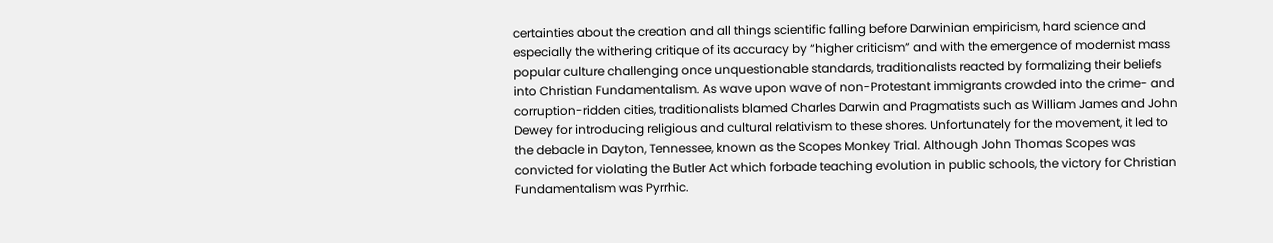certainties about the creation and all things scientific falling before Darwinian empiricism, hard science and especially the withering critique of its accuracy by “higher criticism” and with the emergence of modernist mass popular culture challenging once unquestionable standards, traditionalists reacted by formalizing their beliefs into Christian Fundamentalism. As wave upon wave of non-Protestant immigrants crowded into the crime- and corruption-ridden cities, traditionalists blamed Charles Darwin and Pragmatists such as William James and John Dewey for introducing religious and cultural relativism to these shores. Unfortunately for the movement, it led to the debacle in Dayton, Tennessee, known as the Scopes Monkey Trial. Although John Thomas Scopes was convicted for violating the Butler Act which forbade teaching evolution in public schools, the victory for Christian Fundamentalism was Pyrrhic.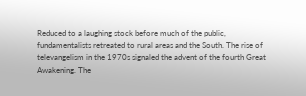Reduced to a laughing stock before much of the public, fundamentalists retreated to rural areas and the South. The rise of televangelism in the 1970s signaled the advent of the fourth Great Awakening. The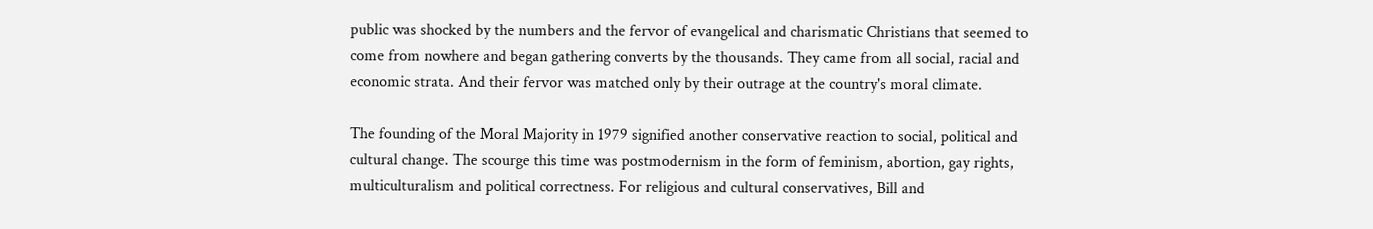public was shocked by the numbers and the fervor of evangelical and charismatic Christians that seemed to come from nowhere and began gathering converts by the thousands. They came from all social, racial and economic strata. And their fervor was matched only by their outrage at the country's moral climate.

The founding of the Moral Majority in 1979 signified another conservative reaction to social, political and cultural change. The scourge this time was postmodernism in the form of feminism, abortion, gay rights, multiculturalism and political correctness. For religious and cultural conservatives, Bill and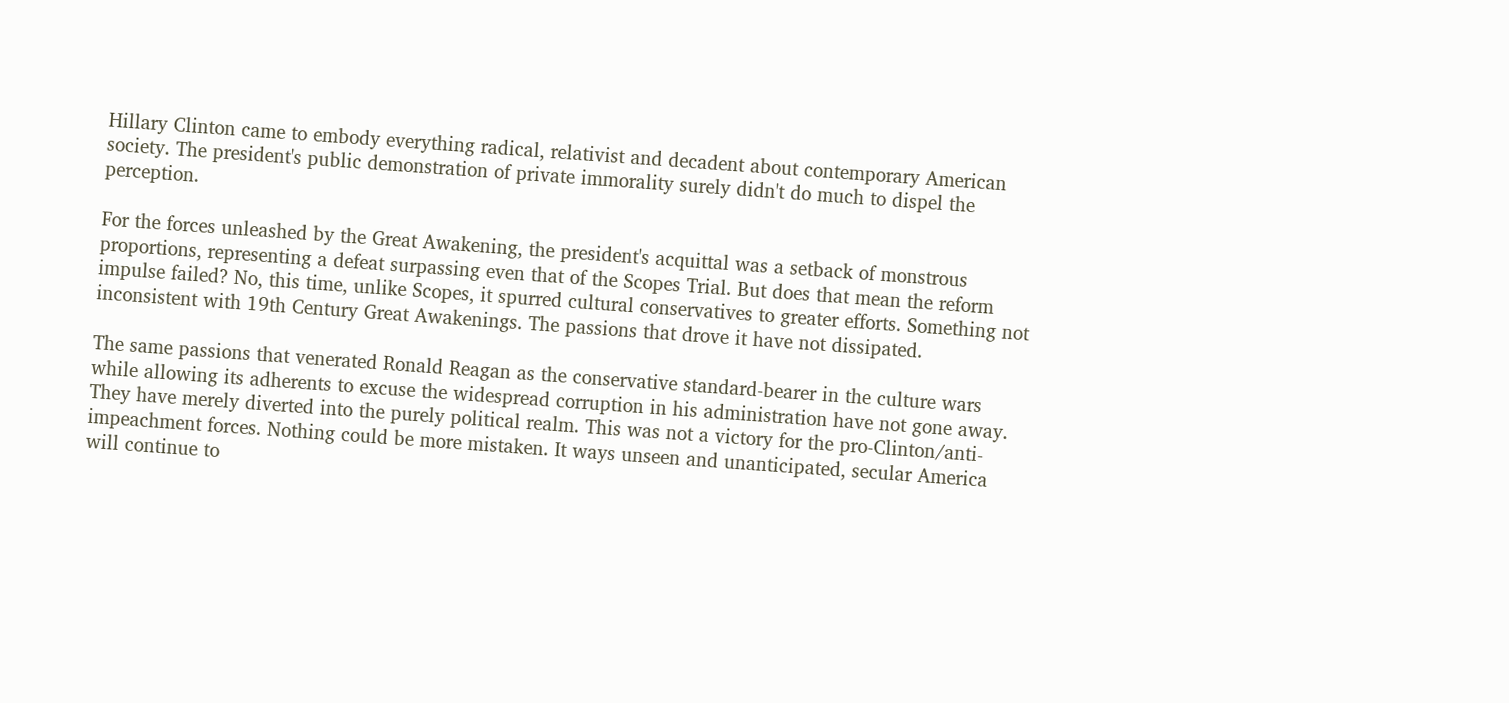Hillary Clinton came to embody everything radical, relativist and decadent about contemporary American society. The president's public demonstration of private immorality surely didn't do much to dispel the perception.

For the forces unleashed by the Great Awakening, the president's acquittal was a setback of monstrous proportions, representing a defeat surpassing even that of the Scopes Trial. But does that mean the reform impulse failed? No, this time, unlike Scopes, it spurred cultural conservatives to greater efforts. Something not inconsistent with 19th Century Great Awakenings. The passions that drove it have not dissipated.

The same passions that venerated Ronald Reagan as the conservative standard-bearer in the culture wars while allowing its adherents to excuse the widespread corruption in his administration have not gone away. They have merely diverted into the purely political realm. This was not a victory for the pro-Clinton/anti-impeachment forces. Nothing could be more mistaken. It ways unseen and unanticipated, secular America will continue to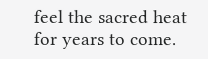feel the sacred heat for years to come.